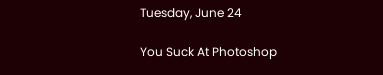Tuesday, June 24

You Suck At Photoshop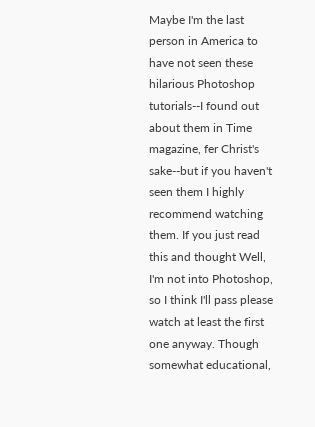Maybe I'm the last person in America to have not seen these hilarious Photoshop tutorials--I found out about them in Time magazine, fer Christ's sake--but if you haven't seen them I highly recommend watching them. If you just read this and thought Well, I'm not into Photoshop, so I think I'll pass please watch at least the first one anyway. Though somewhat educational,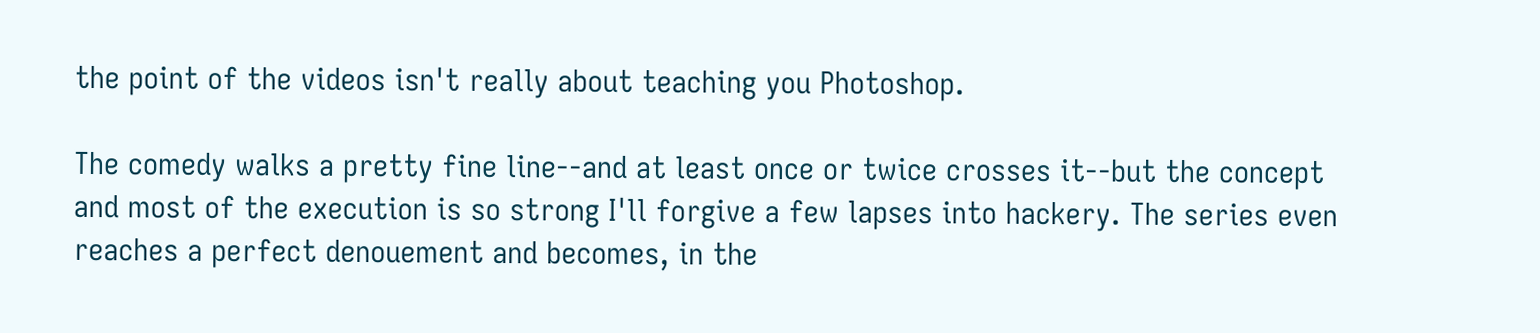the point of the videos isn't really about teaching you Photoshop.

The comedy walks a pretty fine line--and at least once or twice crosses it--but the concept and most of the execution is so strong I'll forgive a few lapses into hackery. The series even reaches a perfect denouement and becomes, in the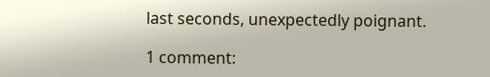last seconds, unexpectedly poignant.

1 comment: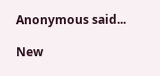Anonymous said...

New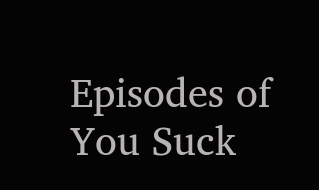Episodes of You Suck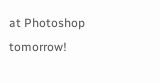at Photoshop tomorrow!